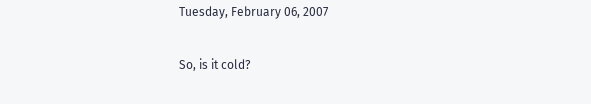Tuesday, February 06, 2007

So, is it cold?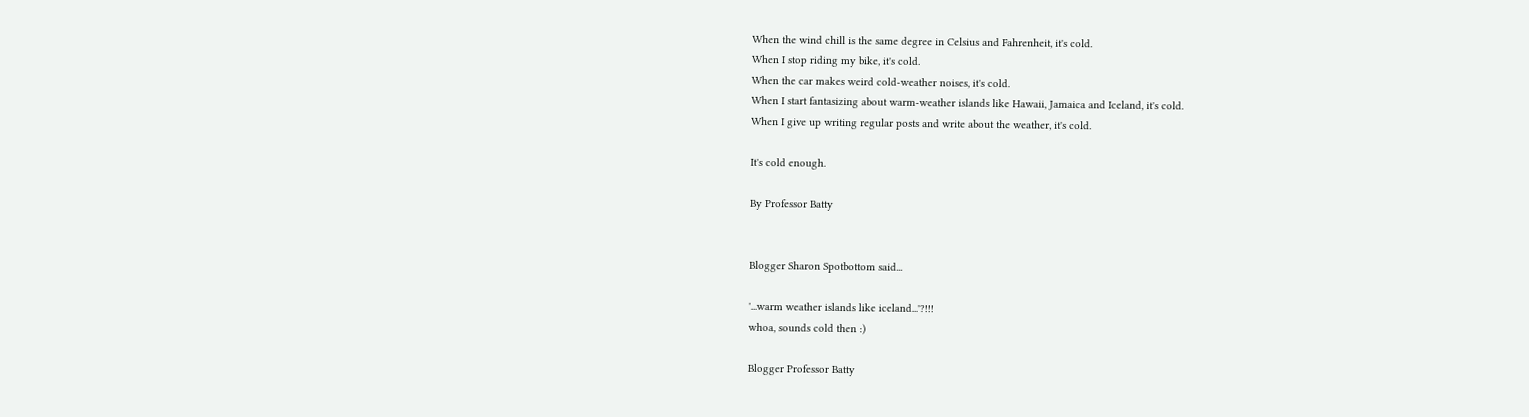When the wind chill is the same degree in Celsius and Fahrenheit, it's cold.
When I stop riding my bike, it's cold.
When the car makes weird cold-weather noises, it's cold.
When I start fantasizing about warm-weather islands like Hawaii, Jamaica and Iceland, it's cold.
When I give up writing regular posts and write about the weather, it's cold.

It's cold enough.

By Professor Batty


Blogger Sharon Spotbottom said...

'...warm weather islands like iceland...'?!!!
whoa, sounds cold then :)

Blogger Professor Batty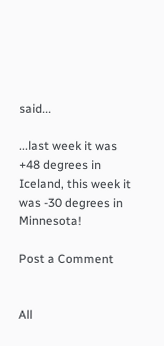said...

...last week it was +48 degrees in Iceland, this week it was -30 degrees in Minnesota!

Post a Comment


All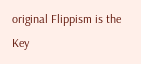original Flippism is the Key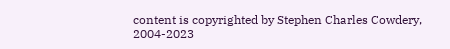content is copyrighted by Stephen Charles Cowdery, 2004-2023